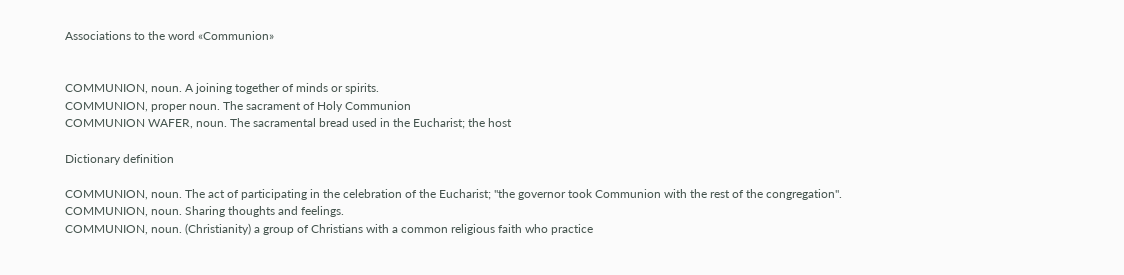Associations to the word «Communion»


COMMUNION, noun. A joining together of minds or spirits.
COMMUNION, proper noun. The sacrament of Holy Communion
COMMUNION WAFER, noun. The sacramental bread used in the Eucharist; the host

Dictionary definition

COMMUNION, noun. The act of participating in the celebration of the Eucharist; "the governor took Communion with the rest of the congregation".
COMMUNION, noun. Sharing thoughts and feelings.
COMMUNION, noun. (Christianity) a group of Christians with a common religious faith who practice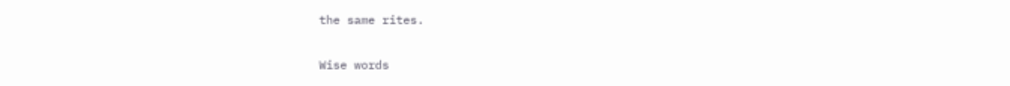the same rites.

Wise words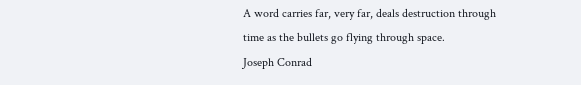A word carries far, very far, deals destruction through time as the bullets go flying through space.
Joseph Conrad